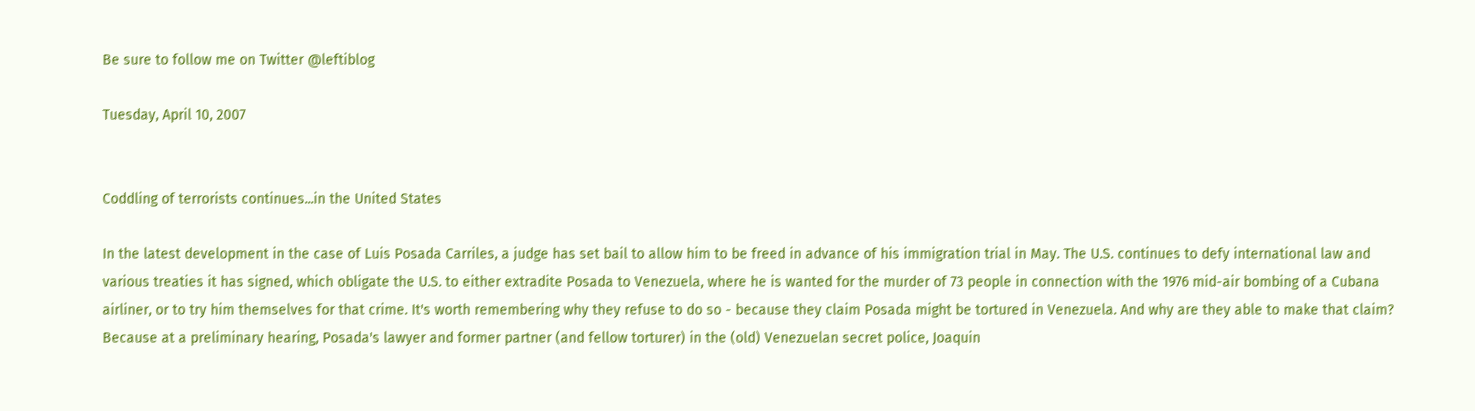Be sure to follow me on Twitter @leftiblog

Tuesday, April 10, 2007


Coddling of terrorists continues...in the United States

In the latest development in the case of Luis Posada Carriles, a judge has set bail to allow him to be freed in advance of his immigration trial in May. The U.S. continues to defy international law and various treaties it has signed, which obligate the U.S. to either extradite Posada to Venezuela, where he is wanted for the murder of 73 people in connection with the 1976 mid-air bombing of a Cubana airliner, or to try him themselves for that crime. It's worth remembering why they refuse to do so - because they claim Posada might be tortured in Venezuela. And why are they able to make that claim? Because at a preliminary hearing, Posada's lawyer and former partner (and fellow torturer) in the (old) Venezuelan secret police, Joaquin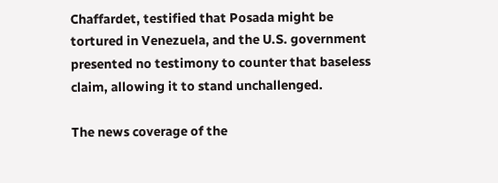Chaffardet, testified that Posada might be tortured in Venezuela, and the U.S. government presented no testimony to counter that baseless claim, allowing it to stand unchallenged.

The news coverage of the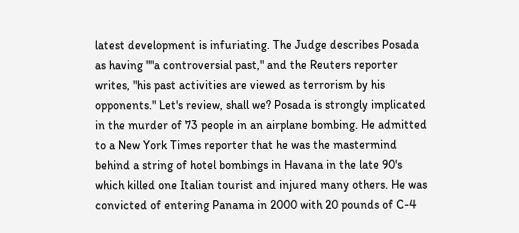latest development is infuriating. The Judge describes Posada as having ""a controversial past," and the Reuters reporter writes, "his past activities are viewed as terrorism by his opponents." Let's review, shall we? Posada is strongly implicated in the murder of 73 people in an airplane bombing. He admitted to a New York Times reporter that he was the mastermind behind a string of hotel bombings in Havana in the late 90's which killed one Italian tourist and injured many others. He was convicted of entering Panama in 2000 with 20 pounds of C-4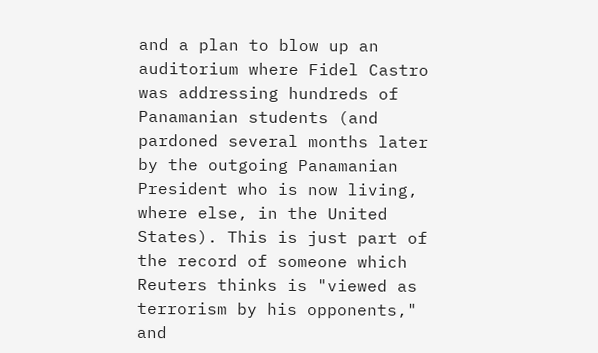and a plan to blow up an auditorium where Fidel Castro was addressing hundreds of Panamanian students (and pardoned several months later by the outgoing Panamanian President who is now living, where else, in the United States). This is just part of the record of someone which Reuters thinks is "viewed as terrorism by his opponents," and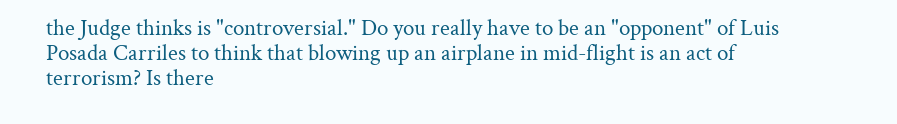the Judge thinks is "controversial." Do you really have to be an "opponent" of Luis Posada Carriles to think that blowing up an airplane in mid-flight is an act of terrorism? Is there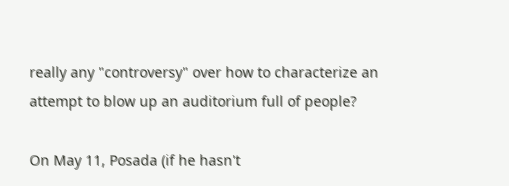really any "controversy" over how to characterize an attempt to blow up an auditorium full of people?

On May 11, Posada (if he hasn't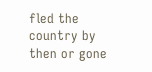fled the country by then or gone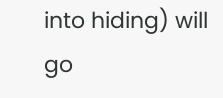into hiding) will go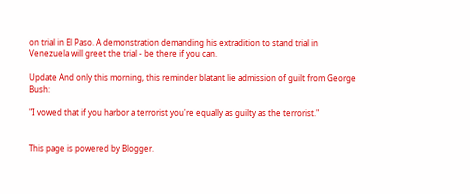on trial in El Paso. A demonstration demanding his extradition to stand trial in Venezuela will greet the trial - be there if you can.

Update And only this morning, this reminder blatant lie admission of guilt from George Bush:

"I vowed that if you harbor a terrorist you're equally as guilty as the terrorist."


This page is powered by Blogger.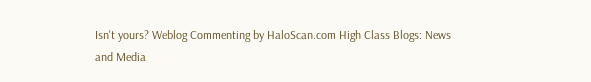Isn't yours? Weblog Commenting by HaloScan.com High Class Blogs: News and Media